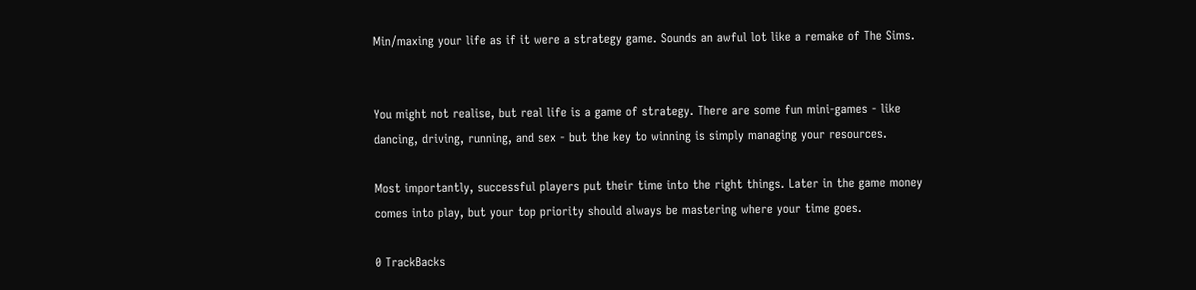Min/maxing your life as if it were a strategy game. Sounds an awful lot like a remake of The Sims.


You might not realise, but real life is a game of strategy. There are some fun mini-games - like dancing, driving, running, and sex - but the key to winning is simply managing your resources.

Most importantly, successful players put their time into the right things. Later in the game money comes into play, but your top priority should always be mastering where your time goes.

0 TrackBacks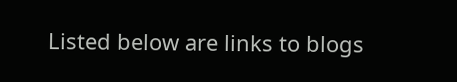Listed below are links to blogs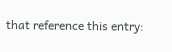that reference this entry: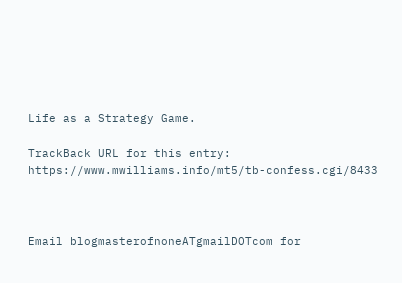Life as a Strategy Game.

TrackBack URL for this entry: https://www.mwilliams.info/mt5/tb-confess.cgi/8433



Email blogmasterofnoneATgmailDOTcom for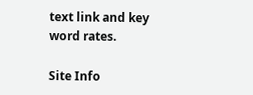text link and key word rates.

Site Info